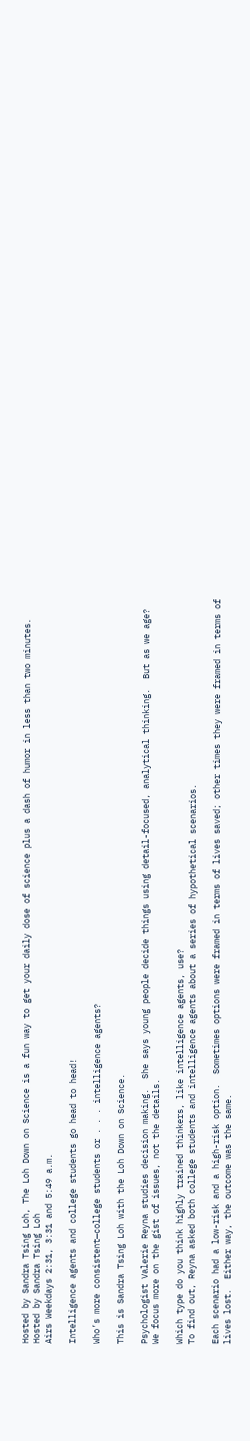Hosted by Sandra Tsing Loh, The Loh Down on Science is a fun way to get your daily dose of science plus a dash of humor in less than two minutes.
Hosted by Sandra Tsing Loh
Airs Weekdays 2:31, 3:31 and 5:49 a.m.

Intelligence agents and college students go head to head!

Who’s more consistent—college students or . . . intelligence agents?

This is Sandra Tsing Loh with the Loh Down on Science.

Psychologist Valerie Reyna studies decision making.  She says young people decide things using detail-focused, analytical thinking.  But as we age?  We focus more on the gist of issues, not the details.

Which type do you think highly trained thinkers, like intelligence agents, use?
To find out, Reyna asked both college students and intelligence agents about a series of hypothetical scenarios.

Each scenario had a low-risk and a high-risk option.  Sometimes options were framed in terms of lives saved; other times they were framed in terms of lives lost.  Either way, the outcome was the same.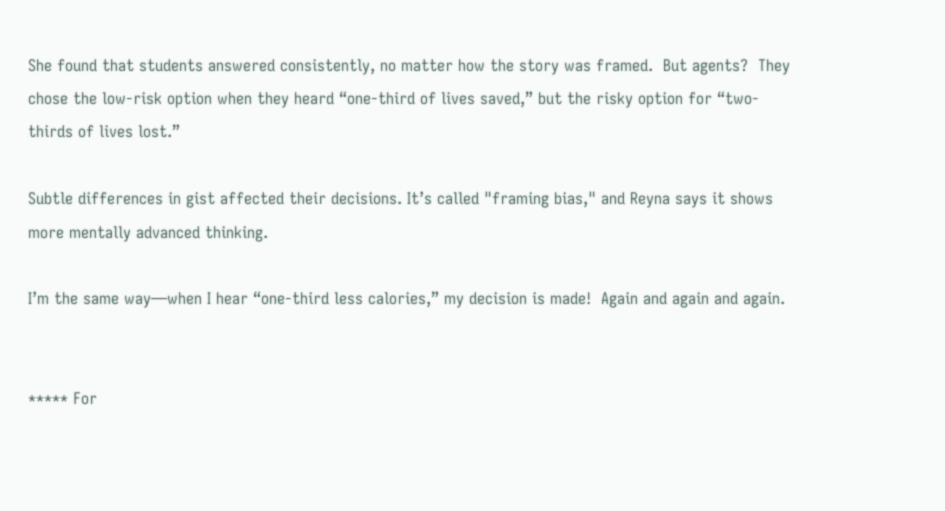She found that students answered consistently, no matter how the story was framed.  But agents?  They chose the low-risk option when they heard “one-third of lives saved,” but the risky option for “two-thirds of lives lost.”

Subtle differences in gist affected their decisions. It’s called "framing bias," and Reyna says it shows more mentally advanced thinking.

I’m the same way—when I hear “one-third less calories,” my decision is made!  Again and again and again.


***** For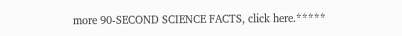more 90-SECOND SCIENCE FACTS, click here.*****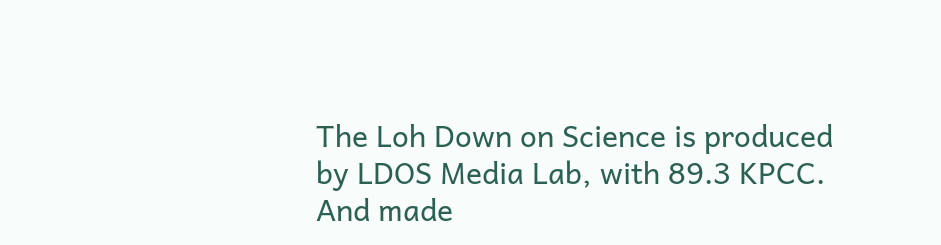The Loh Down on Science is produced by LDOS Media Lab, with 89.3 KPCC. And made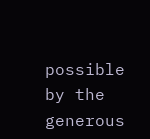possible by the generous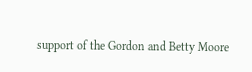support of the Gordon and Betty Moore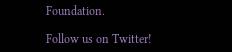Foundation.

Follow us on Twitter!